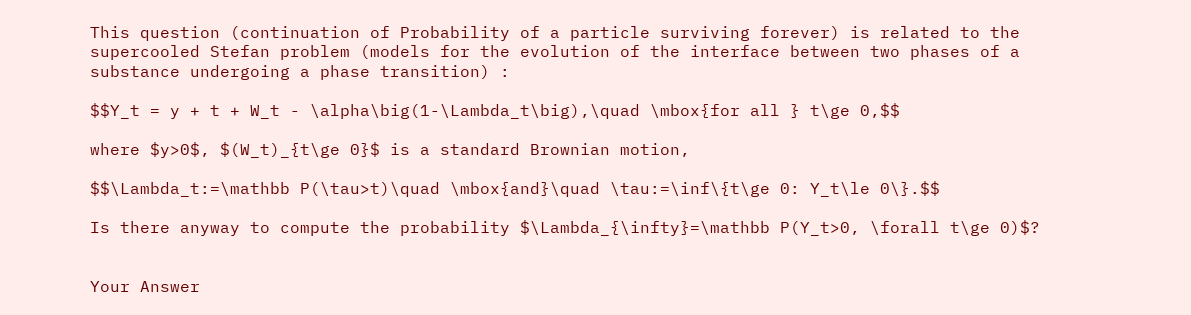This question (continuation of Probability of a particle surviving forever) is related to the supercooled Stefan problem (models for the evolution of the interface between two phases of a substance undergoing a phase transition) :

$$Y_t = y + t + W_t - \alpha\big(1-\Lambda_t\big),\quad \mbox{for all } t\ge 0,$$

where $y>0$, $(W_t)_{t\ge 0}$ is a standard Brownian motion,

$$\Lambda_t:=\mathbb P(\tau>t)\quad \mbox{and}\quad \tau:=\inf\{t\ge 0: Y_t\le 0\}.$$

Is there anyway to compute the probability $\Lambda_{\infty}=\mathbb P(Y_t>0, \forall t\ge 0)$?


Your Answer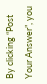By clicking “Post Your Answer”, you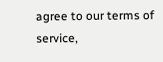agree to our terms of service,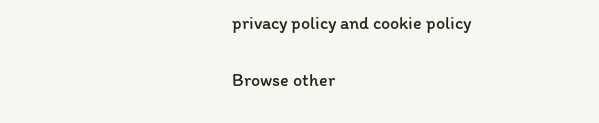privacy policy and cookie policy

Browse other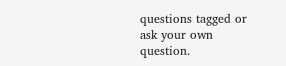questions tagged or ask your own question.